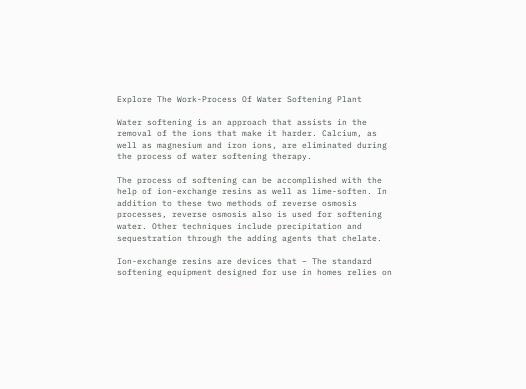Explore The Work-Process Of Water Softening Plant

Water softening is an approach that assists in the removal of the ions that make it harder. Calcium, as well as magnesium and iron ions, are eliminated during the process of water softening therapy.

The process of softening can be accomplished with the help of ion-exchange resins as well as lime-soften. In addition to these two methods of reverse osmosis processes, reverse osmosis also is used for softening water. Other techniques include precipitation and sequestration through the adding agents that chelate.

Ion-exchange resins are devices that – The standard softening equipment designed for use in homes relies on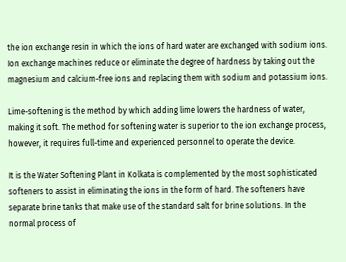the ion exchange resin in which the ions of hard water are exchanged with sodium ions. Ion exchange machines reduce or eliminate the degree of hardness by taking out the magnesium and calcium-free ions and replacing them with sodium and potassium ions.

Lime-softening is the method by which adding lime lowers the hardness of water, making it soft. The method for softening water is superior to the ion exchange process, however, it requires full-time and experienced personnel to operate the device.

It is the Water Softening Plant in Kolkata is complemented by the most sophisticated softeners to assist in eliminating the ions in the form of hard. The softeners have separate brine tanks that make use of the standard salt for brine solutions. In the normal process of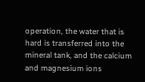operation, the water that is hard is transferred into the mineral tank, and the calcium and magnesium ions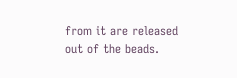from it are released out of the beads.